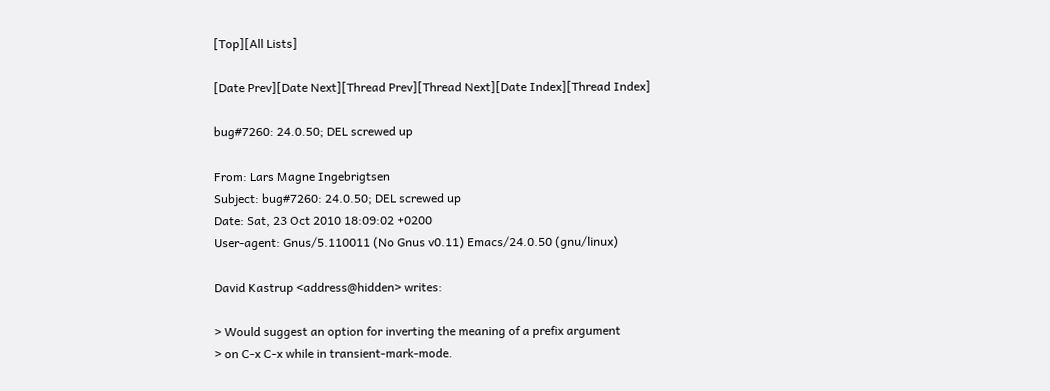[Top][All Lists]

[Date Prev][Date Next][Thread Prev][Thread Next][Date Index][Thread Index]

bug#7260: 24.0.50; DEL screwed up

From: Lars Magne Ingebrigtsen
Subject: bug#7260: 24.0.50; DEL screwed up
Date: Sat, 23 Oct 2010 18:09:02 +0200
User-agent: Gnus/5.110011 (No Gnus v0.11) Emacs/24.0.50 (gnu/linux)

David Kastrup <address@hidden> writes:

> Would suggest an option for inverting the meaning of a prefix argument
> on C-x C-x while in transient-mark-mode.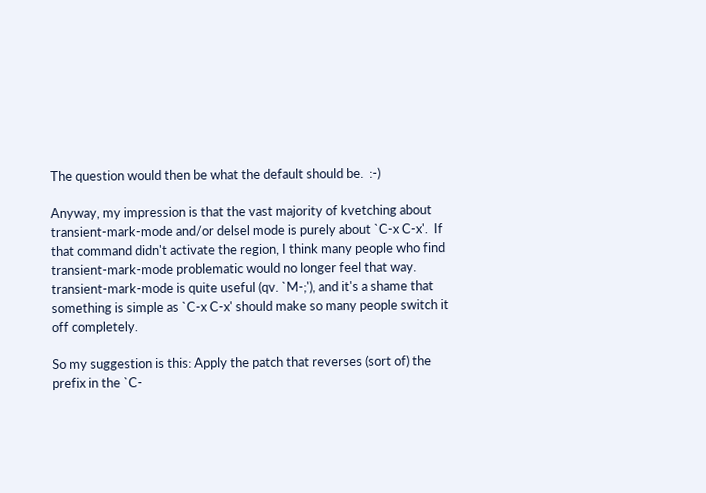The question would then be what the default should be.  :-)

Anyway, my impression is that the vast majority of kvetching about
transient-mark-mode and/or delsel mode is purely about `C-x C-x'.  If
that command didn't activate the region, I think many people who find
transient-mark-mode problematic would no longer feel that way.
transient-mark-mode is quite useful (qv. `M-;'), and it's a shame that
something is simple as `C-x C-x' should make so many people switch it
off completely.

So my suggestion is this: Apply the patch that reverses (sort of) the
prefix in the `C-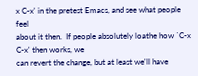x C-x' in the pretest Emacs, and see what people feel
about it then.  If people absolutely loathe how `C-x C-x' then works, we
can revert the change, but at least we'll have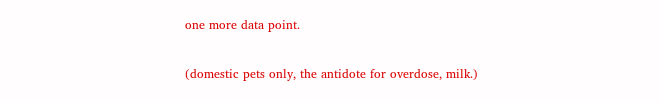one more data point.

(domestic pets only, the antidote for overdose, milk.)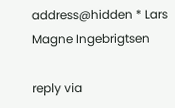address@hidden * Lars Magne Ingebrigtsen

reply via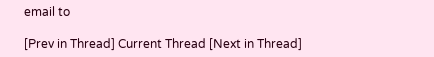email to

[Prev in Thread] Current Thread [Next in Thread]